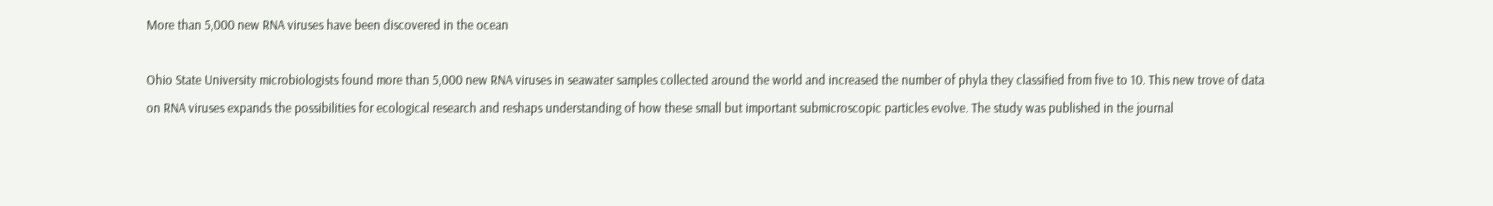More than 5,000 new RNA viruses have been discovered in the ocean

Ohio State University microbiologists found more than 5,000 new RNA viruses in seawater samples collected around the world and increased the number of phyla they classified from five to 10. This new trove of data on RNA viruses expands the possibilities for ecological research and reshaps understanding of how these small but important submicroscopic particles evolve. The study was published in the journal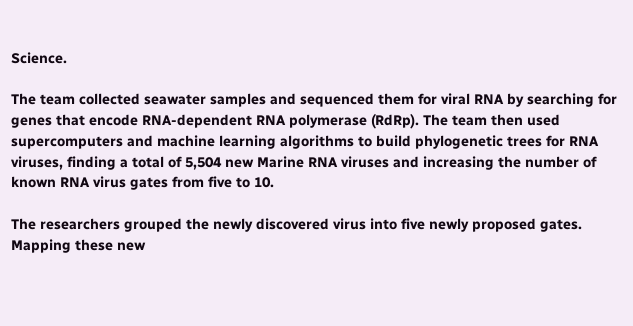Science.

The team collected seawater samples and sequenced them for viral RNA by searching for genes that encode RNA-dependent RNA polymerase (RdRp). The team then used supercomputers and machine learning algorithms to build phylogenetic trees for RNA viruses, finding a total of 5,504 new Marine RNA viruses and increasing the number of known RNA virus gates from five to 10.

The researchers grouped the newly discovered virus into five newly proposed gates. Mapping these new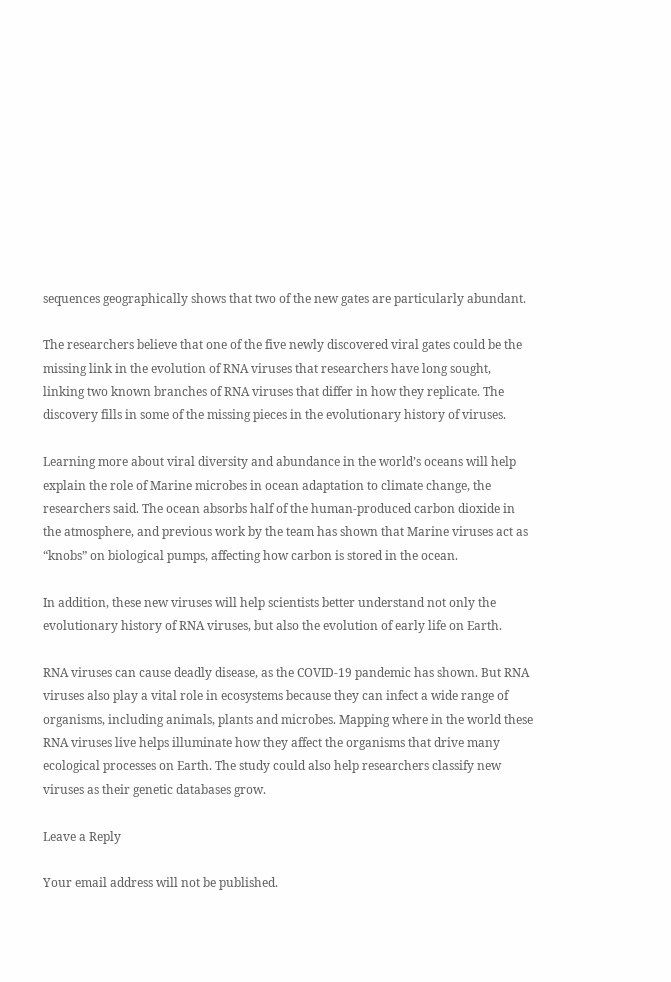sequences geographically shows that two of the new gates are particularly abundant.

The researchers believe that one of the five newly discovered viral gates could be the missing link in the evolution of RNA viruses that researchers have long sought, linking two known branches of RNA viruses that differ in how they replicate. The discovery fills in some of the missing pieces in the evolutionary history of viruses.

Learning more about viral diversity and abundance in the world’s oceans will help explain the role of Marine microbes in ocean adaptation to climate change, the researchers said. The ocean absorbs half of the human-produced carbon dioxide in the atmosphere, and previous work by the team has shown that Marine viruses act as “knobs” on biological pumps, affecting how carbon is stored in the ocean.

In addition, these new viruses will help scientists better understand not only the evolutionary history of RNA viruses, but also the evolution of early life on Earth.

RNA viruses can cause deadly disease, as the COVID-19 pandemic has shown. But RNA viruses also play a vital role in ecosystems because they can infect a wide range of organisms, including animals, plants and microbes. Mapping where in the world these RNA viruses live helps illuminate how they affect the organisms that drive many ecological processes on Earth. The study could also help researchers classify new viruses as their genetic databases grow.

Leave a Reply

Your email address will not be published.